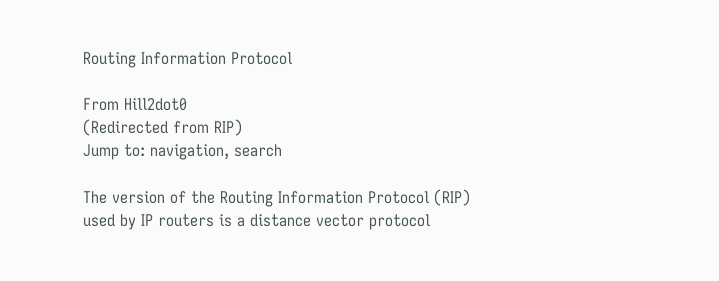Routing Information Protocol

From Hill2dot0
(Redirected from RIP)
Jump to: navigation, search

The version of the Routing Information Protocol (RIP) used by IP routers is a distance vector protocol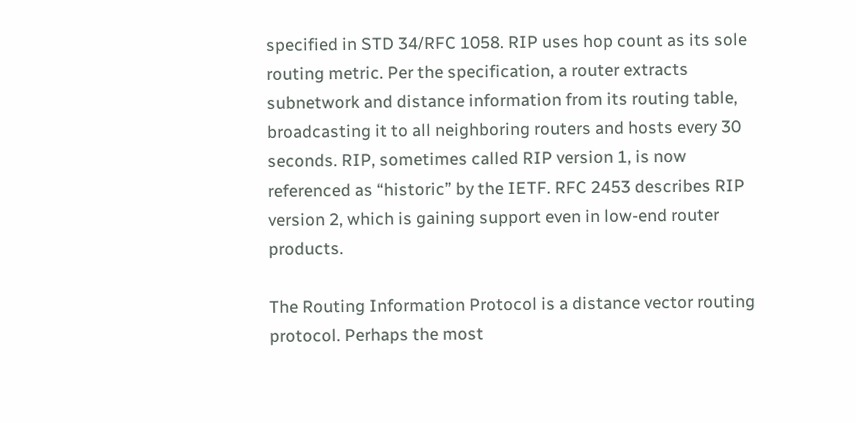specified in STD 34/RFC 1058. RIP uses hop count as its sole routing metric. Per the specification, a router extracts subnetwork and distance information from its routing table, broadcasting it to all neighboring routers and hosts every 30 seconds. RIP, sometimes called RIP version 1, is now referenced as “historic” by the IETF. RFC 2453 describes RIP version 2, which is gaining support even in low-end router products.

The Routing Information Protocol is a distance vector routing protocol. Perhaps the most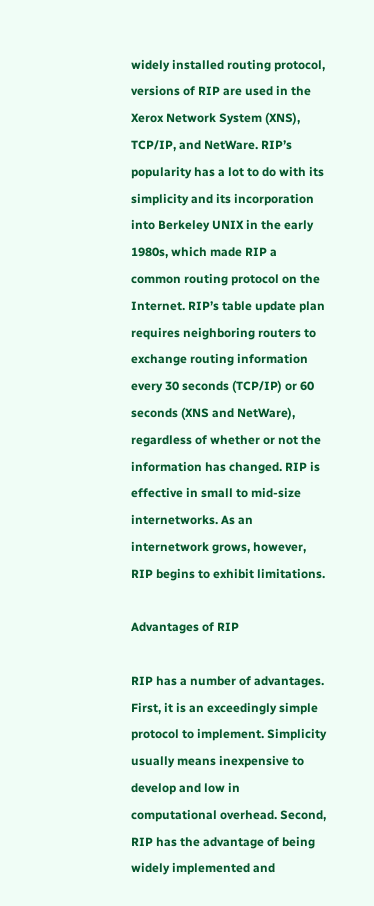widely installed routing protocol, versions of RIP are used in the Xerox Network System (XNS), TCP/IP, and NetWare. RIP’s popularity has a lot to do with its simplicity and its incorporation into Berkeley UNIX in the early 1980s, which made RIP a common routing protocol on the Internet. RIP’s table update plan requires neighboring routers to exchange routing information every 30 seconds (TCP/IP) or 60 seconds (XNS and NetWare), regardless of whether or not the information has changed. RIP is effective in small to mid-size internetworks. As an internetwork grows, however, RIP begins to exhibit limitations.

Advantages of RIP

RIP has a number of advantages. First, it is an exceedingly simple protocol to implement. Simplicity usually means inexpensive to develop and low in computational overhead. Second, RIP has the advantage of being widely implemented and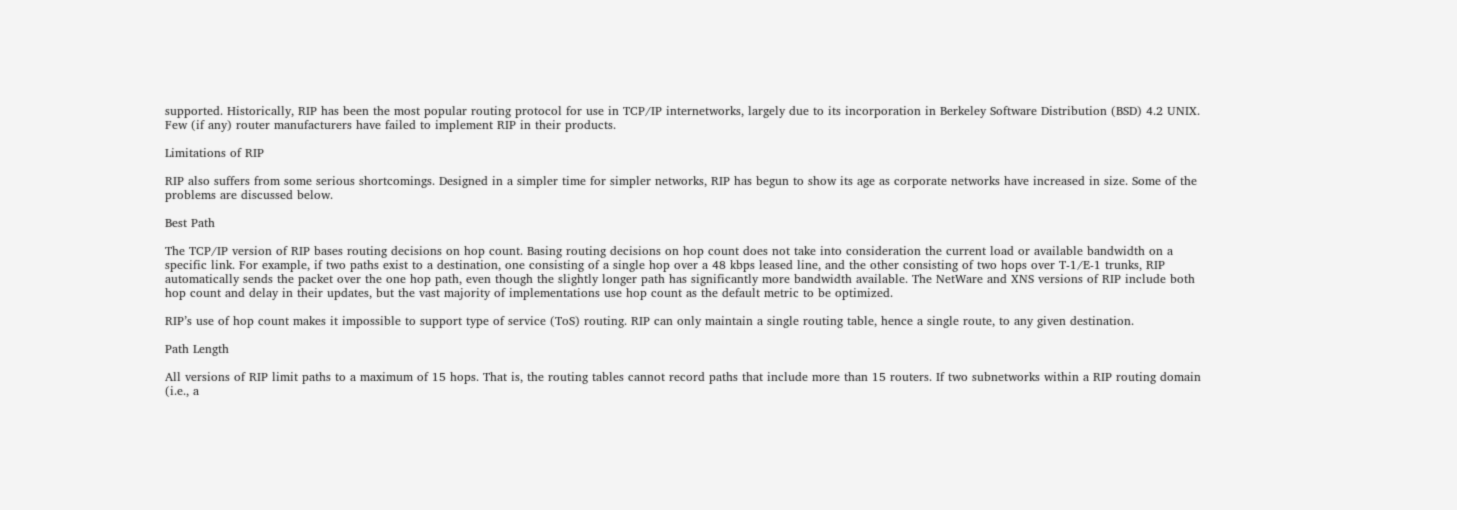supported. Historically, RIP has been the most popular routing protocol for use in TCP/IP internetworks, largely due to its incorporation in Berkeley Software Distribution (BSD) 4.2 UNIX. Few (if any) router manufacturers have failed to implement RIP in their products.

Limitations of RIP

RIP also suffers from some serious shortcomings. Designed in a simpler time for simpler networks, RIP has begun to show its age as corporate networks have increased in size. Some of the problems are discussed below.

Best Path

The TCP/IP version of RIP bases routing decisions on hop count. Basing routing decisions on hop count does not take into consideration the current load or available bandwidth on a specific link. For example, if two paths exist to a destination, one consisting of a single hop over a 48 kbps leased line, and the other consisting of two hops over T-1/E-1 trunks, RIP automatically sends the packet over the one hop path, even though the slightly longer path has significantly more bandwidth available. The NetWare and XNS versions of RIP include both hop count and delay in their updates, but the vast majority of implementations use hop count as the default metric to be optimized.

RIP’s use of hop count makes it impossible to support type of service (ToS) routing. RIP can only maintain a single routing table, hence a single route, to any given destination.

Path Length

All versions of RIP limit paths to a maximum of 15 hops. That is, the routing tables cannot record paths that include more than 15 routers. If two subnetworks within a RIP routing domain (i.e., a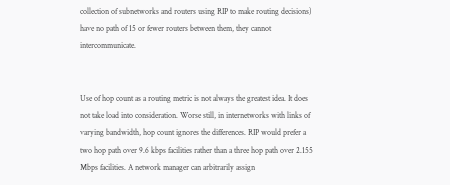collection of subnetworks and routers using RIP to make routing decisions) have no path of 15 or fewer routers between them, they cannot intercommunicate.


Use of hop count as a routing metric is not always the greatest idea. It does not take load into consideration. Worse still, in internetworks with links of varying bandwidth, hop count ignores the differences. RIP would prefer a two hop path over 9.6 kbps facilities rather than a three hop path over 2.155 Mbps facilities. A network manager can arbitrarily assign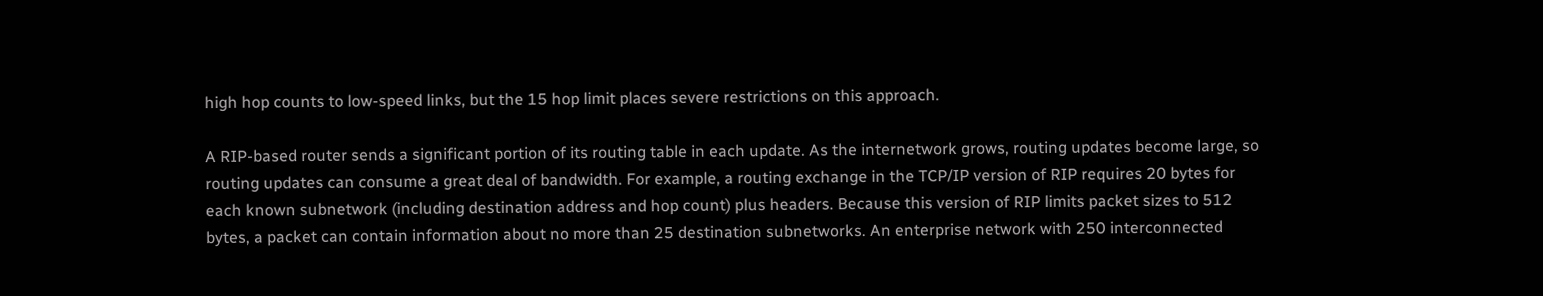high hop counts to low-speed links, but the 15 hop limit places severe restrictions on this approach.

A RIP-based router sends a significant portion of its routing table in each update. As the internetwork grows, routing updates become large, so routing updates can consume a great deal of bandwidth. For example, a routing exchange in the TCP/IP version of RIP requires 20 bytes for each known subnetwork (including destination address and hop count) plus headers. Because this version of RIP limits packet sizes to 512 bytes, a packet can contain information about no more than 25 destination subnetworks. An enterprise network with 250 interconnected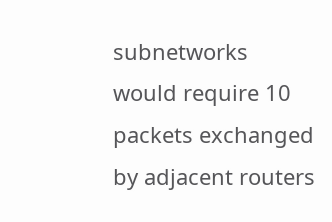subnetworks would require 10 packets exchanged by adjacent routers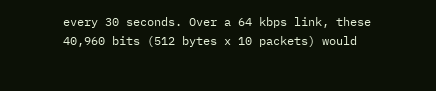every 30 seconds. Over a 64 kbps link, these 40,960 bits (512 bytes x 10 packets) would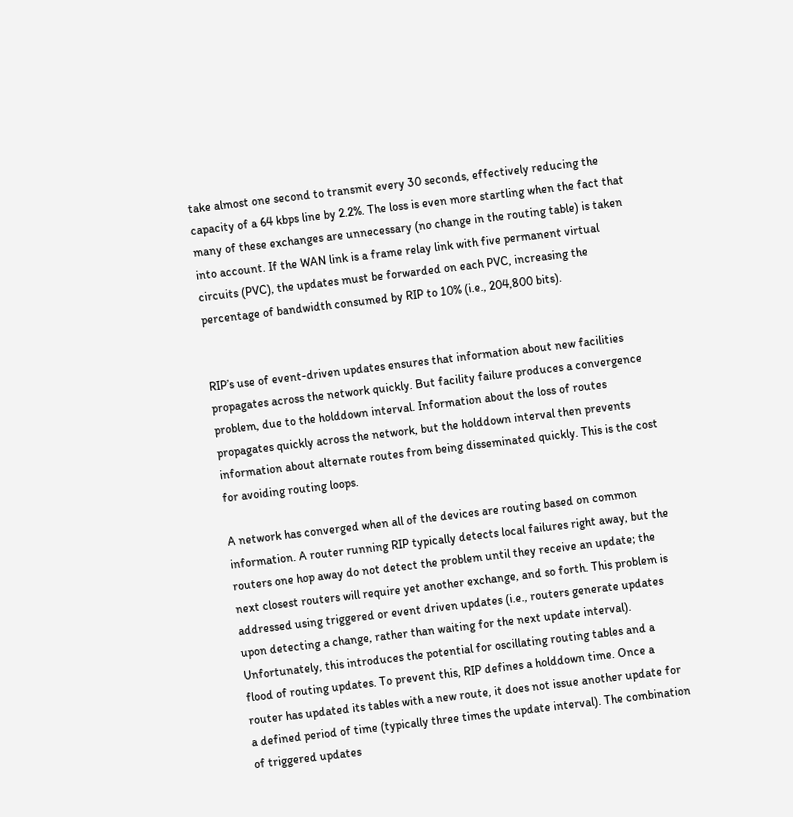take almost one second to transmit every 30 seconds, effectively reducing the capacity of a 64 kbps line by 2.2%. The loss is even more startling when the fact that many of these exchanges are unnecessary (no change in the routing table) is taken into account. If the WAN link is a frame relay link with five permanent virtual circuits (PVC), the updates must be forwarded on each PVC, increasing the percentage of bandwidth consumed by RIP to 10% (i.e., 204,800 bits).


RIP’s use of event-driven updates ensures that information about new facilities propagates across the network quickly. But facility failure produces a convergence problem, due to the holddown interval. Information about the loss of routes propagates quickly across the network, but the holddown interval then prevents information about alternate routes from being disseminated quickly. This is the cost for avoiding routing loops.

A network has converged when all of the devices are routing based on common information. A router running RIP typically detects local failures right away, but the routers one hop away do not detect the problem until they receive an update; the next closest routers will require yet another exchange, and so forth. This problem is addressed using triggered or event driven updates (i.e., routers generate updates upon detecting a change, rather than waiting for the next update interval). Unfortunately, this introduces the potential for oscillating routing tables and a flood of routing updates. To prevent this, RIP defines a holddown time. Once a router has updated its tables with a new route, it does not issue another update for a defined period of time (typically three times the update interval). The combination of triggered updates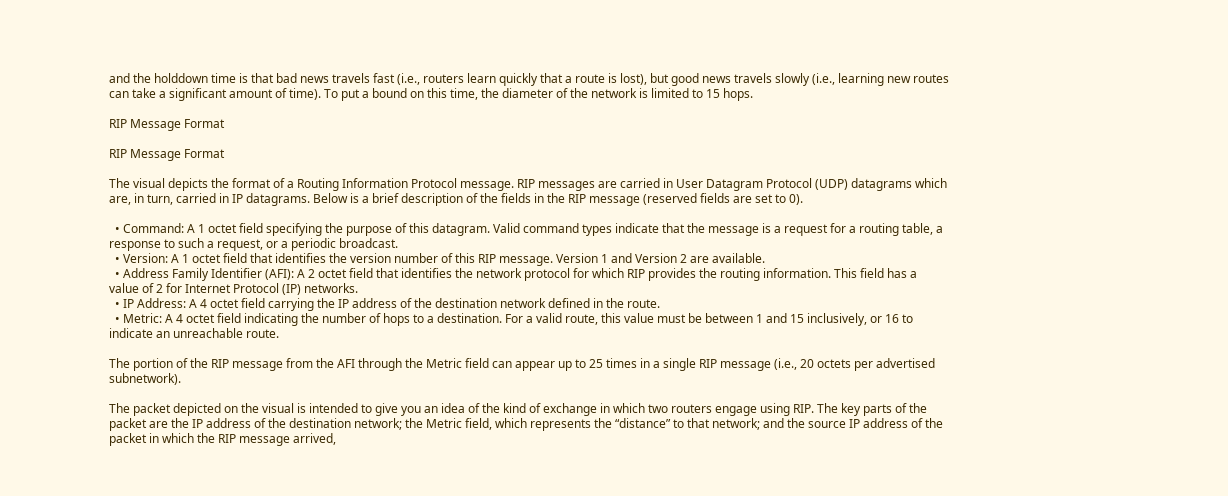and the holddown time is that bad news travels fast (i.e., routers learn quickly that a route is lost), but good news travels slowly (i.e., learning new routes can take a significant amount of time). To put a bound on this time, the diameter of the network is limited to 15 hops.

RIP Message Format

RIP Message Format

The visual depicts the format of a Routing Information Protocol message. RIP messages are carried in User Datagram Protocol (UDP) datagrams which are, in turn, carried in IP datagrams. Below is a brief description of the fields in the RIP message (reserved fields are set to 0).

  • Command: A 1 octet field specifying the purpose of this datagram. Valid command types indicate that the message is a request for a routing table, a response to such a request, or a periodic broadcast.
  • Version: A 1 octet field that identifies the version number of this RIP message. Version 1 and Version 2 are available.
  • Address Family Identifier (AFI): A 2 octet field that identifies the network protocol for which RIP provides the routing information. This field has a value of 2 for Internet Protocol (IP) networks.
  • IP Address: A 4 octet field carrying the IP address of the destination network defined in the route.
  • Metric: A 4 octet field indicating the number of hops to a destination. For a valid route, this value must be between 1 and 15 inclusively, or 16 to indicate an unreachable route.

The portion of the RIP message from the AFI through the Metric field can appear up to 25 times in a single RIP message (i.e., 20 octets per advertised subnetwork).

The packet depicted on the visual is intended to give you an idea of the kind of exchange in which two routers engage using RIP. The key parts of the packet are the IP address of the destination network; the Metric field, which represents the “distance” to that network; and the source IP address of the packet in which the RIP message arrived,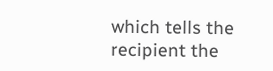which tells the recipient the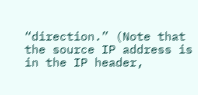“direction.” (Note that the source IP address is in the IP header,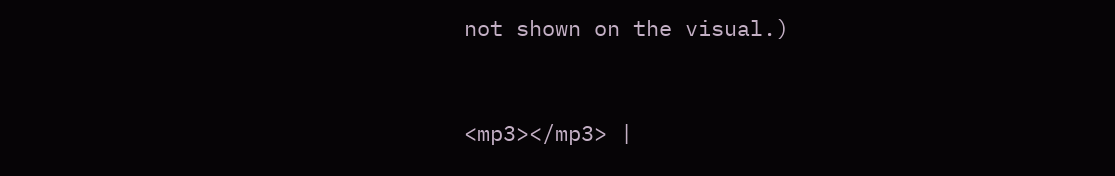not shown on the visual.)


<mp3></mp3> |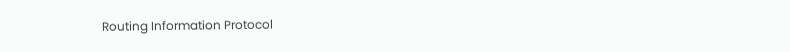Routing Information Protocol